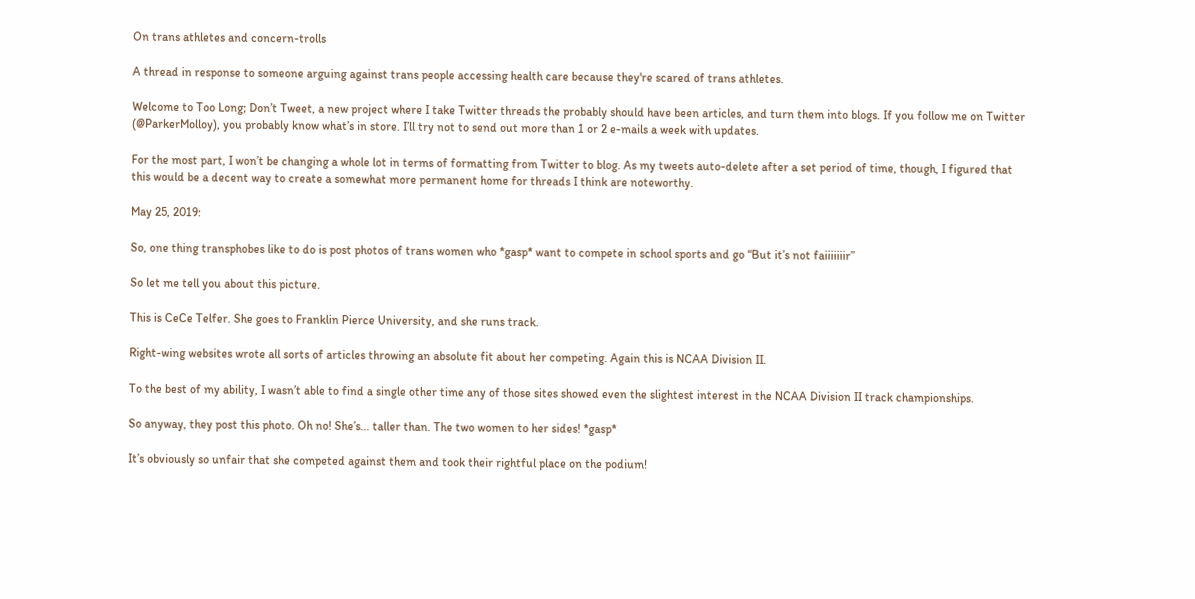On trans athletes and concern-trolls

A thread in response to someone arguing against trans people accessing health care because they're scared of trans athletes.

Welcome to Too Long; Don’t Tweet, a new project where I take Twitter threads the probably should have been articles, and turn them into blogs. If you follow me on Twitter (@ParkerMolloy), you probably know what’s in store. I’ll try not to send out more than 1 or 2 e-mails a week with updates.

For the most part, I won’t be changing a whole lot in terms of formatting from Twitter to blog. As my tweets auto-delete after a set period of time, though, I figured that this would be a decent way to create a somewhat more permanent home for threads I think are noteworthy.

May 25, 2019:

So, one thing transphobes like to do is post photos of trans women who *gasp* want to compete in school sports and go “But it’s not faiiiiiiir”

So let me tell you about this picture.

This is CeCe Telfer. She goes to Franklin Pierce University, and she runs track.

Right-wing websites wrote all sorts of articles throwing an absolute fit about her competing. Again this is NCAA Division II.

To the best of my ability, I wasn’t able to find a single other time any of those sites showed even the slightest interest in the NCAA Division II track championships.

So anyway, they post this photo. Oh no! She’s... taller than. The two women to her sides! *gasp*

It’s obviously so unfair that she competed against them and took their rightful place on the podium!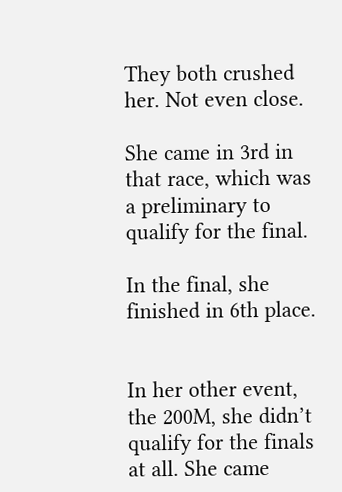They both crushed her. Not even close.

She came in 3rd in that race, which was a preliminary to qualify for the final.

In the final, she finished in 6th place.


In her other event, the 200M, she didn’t qualify for the finals at all. She came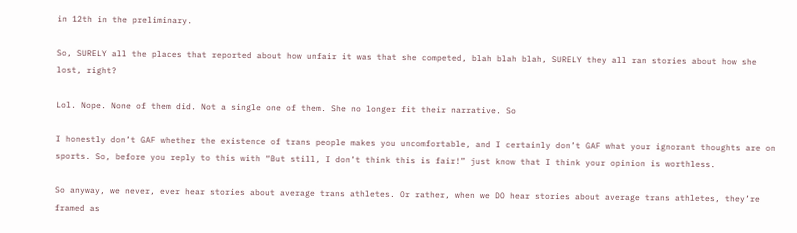in 12th in the preliminary.

So, SURELY all the places that reported about how unfair it was that she competed, blah blah blah, SURELY they all ran stories about how she lost, right?

Lol. Nope. None of them did. Not a single one of them. She no longer fit their narrative. So

I honestly don’t GAF whether the existence of trans people makes you uncomfortable, and I certainly don’t GAF what your ignorant thoughts are on sports. So, before you reply to this with “But still, I don’t think this is fair!” just know that I think your opinion is worthless.

So anyway, we never, ever hear stories about average trans athletes. Or rather, when we DO hear stories about average trans athletes, they’re framed as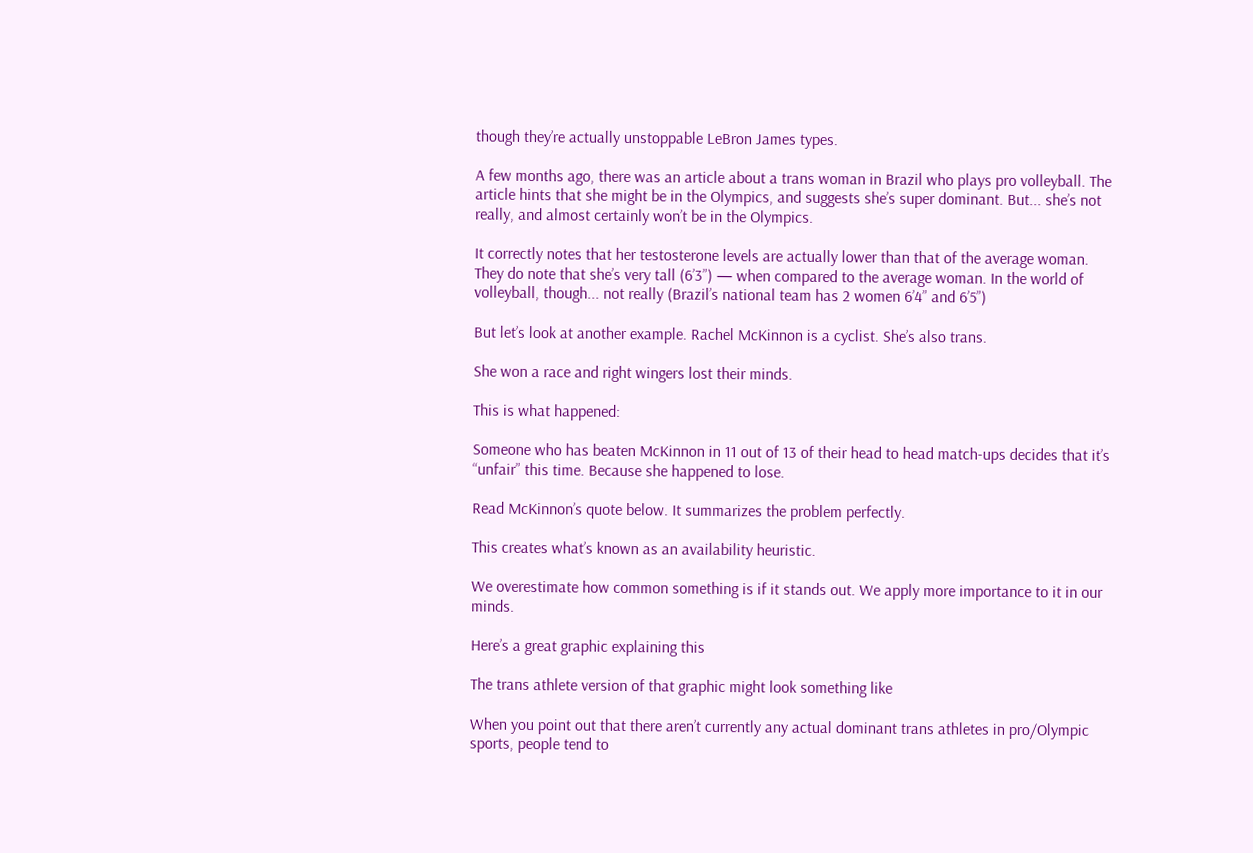though they’re actually unstoppable LeBron James types.

A few months ago, there was an article about a trans woman in Brazil who plays pro volleyball. The article hints that she might be in the Olympics, and suggests she’s super dominant. But... she’s not really, and almost certainly won’t be in the Olympics.

It correctly notes that her testosterone levels are actually lower than that of the average woman. They do note that she’s very tall (6’3”) — when compared to the average woman. In the world of volleyball, though... not really (Brazil’s national team has 2 women 6’4” and 6’5”)

But let’s look at another example. Rachel McKinnon is a cyclist. She’s also trans.

She won a race and right wingers lost their minds.

This is what happened:

Someone who has beaten McKinnon in 11 out of 13 of their head to head match-ups decides that it’s “unfair” this time. Because she happened to lose.

Read McKinnon’s quote below. It summarizes the problem perfectly.

This creates what’s known as an availability heuristic.

We overestimate how common something is if it stands out. We apply more importance to it in our minds.

Here’s a great graphic explaining this

The trans athlete version of that graphic might look something like

When you point out that there aren’t currently any actual dominant trans athletes in pro/Olympic sports, people tend to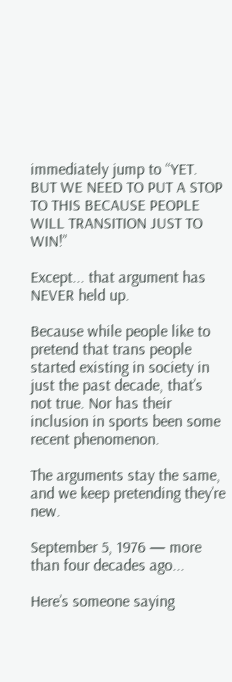immediately jump to “YET. BUT WE NEED TO PUT A STOP TO THIS BECAUSE PEOPLE WILL TRANSITION JUST TO WIN!”

Except... that argument has NEVER held up.

Because while people like to pretend that trans people started existing in society in just the past decade, that’s not true. Nor has their inclusion in sports been some recent phenomenon.

The arguments stay the same, and we keep pretending they’re new.

September 5, 1976 — more than four decades ago...

Here’s someone saying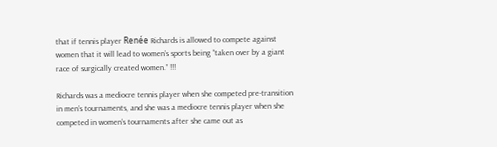that if tennis player Renée Richards is allowed to compete against women that it will lead to women’s sports being “taken over by a giant race of surgically created women.” !!!

Richards was a mediocre tennis player when she competed pre-transition in men’s tournaments, and she was a mediocre tennis player when she competed in women’s tournaments after she came out as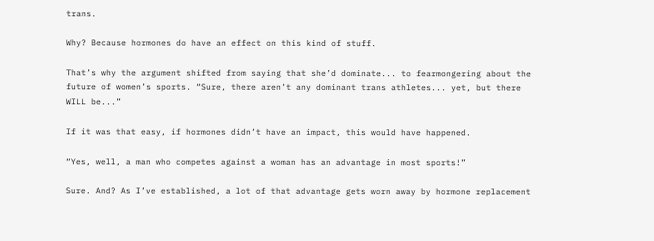trans.

Why? Because hormones do have an effect on this kind of stuff.

That’s why the argument shifted from saying that she’d dominate... to fearmongering about the future of women’s sports. “Sure, there aren’t any dominant trans athletes... yet, but there WILL be...”

If it was that easy, if hormones didn’t have an impact, this would have happened.

“Yes, well, a man who competes against a woman has an advantage in most sports!”

Sure. And? As I’ve established, a lot of that advantage gets worn away by hormone replacement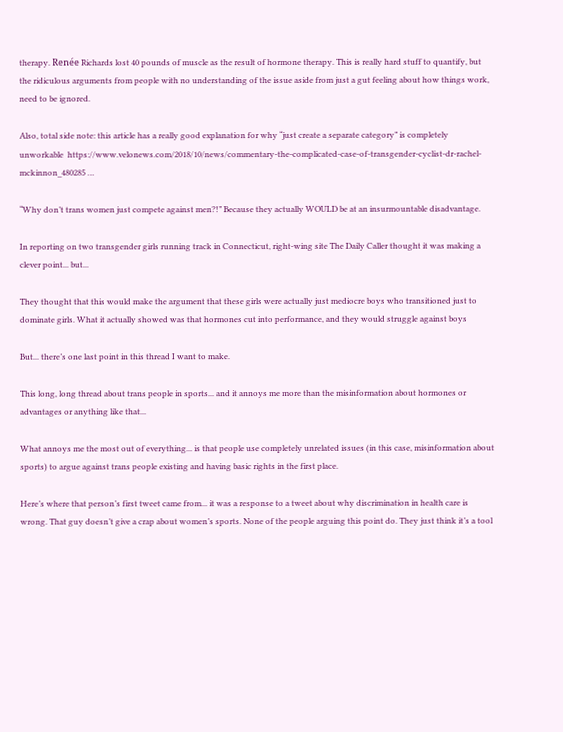therapy. Renée Richards lost 40 pounds of muscle as the result of hormone therapy. This is really hard stuff to quantify, but the ridiculous arguments from people with no understanding of the issue aside from just a gut feeling about how things work, need to be ignored.

Also, total side note: this article has a really good explanation for why “just create a separate category” is completely unworkable  https://www.velonews.com/2018/10/news/commentary-the-complicated-case-of-transgender-cyclist-dr-rachel-mckinnon_480285 …

“Why don’t trans women just compete against men?!” Because they actually WOULD be at an insurmountable disadvantage.

In reporting on two transgender girls running track in Connecticut, right-wing site The Daily Caller thought it was making a clever point... but...

They thought that this would make the argument that these girls were actually just mediocre boys who transitioned just to dominate girls. What it actually showed was that hormones cut into performance, and they would struggle against boys

But... there’s one last point in this thread I want to make.

This long, long thread about trans people in sports... and it annoys me more than the misinformation about hormones or advantages or anything like that...

What annoys me the most out of everything... is that people use completely unrelated issues (in this case, misinformation about sports) to argue against trans people existing and having basic rights in the first place.

Here’s where that person’s first tweet came from... it was a response to a tweet about why discrimination in health care is wrong. That guy doesn’t give a crap about women’s sports. None of the people arguing this point do. They just think it’s a tool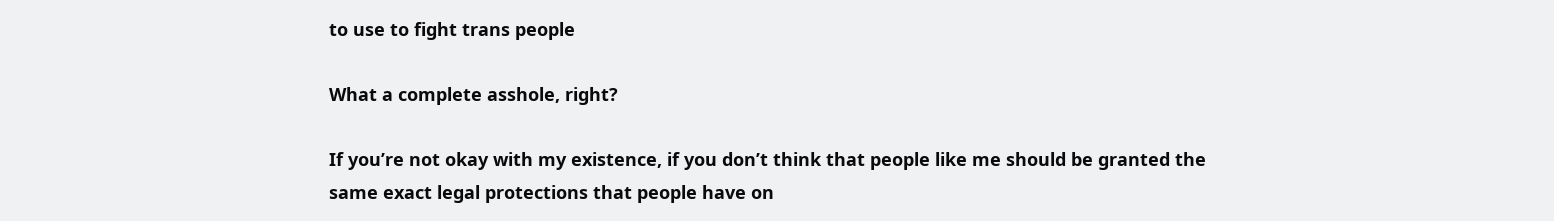to use to fight trans people

What a complete asshole, right?

If you’re not okay with my existence, if you don’t think that people like me should be granted the same exact legal protections that people have on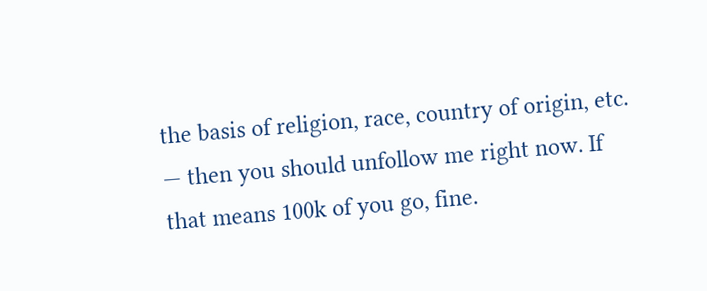the basis of religion, race, country of origin, etc. — then you should unfollow me right now. If that means 100k of you go, fine.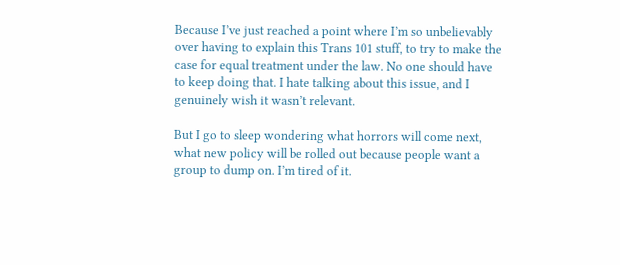Because I’ve just reached a point where I’m so unbelievably over having to explain this Trans 101 stuff, to try to make the case for equal treatment under the law. No one should have to keep doing that. I hate talking about this issue, and I genuinely wish it wasn’t relevant.

But I go to sleep wondering what horrors will come next, what new policy will be rolled out because people want a group to dump on. I’m tired of it.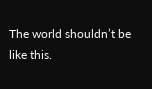The world shouldn’t be like this.